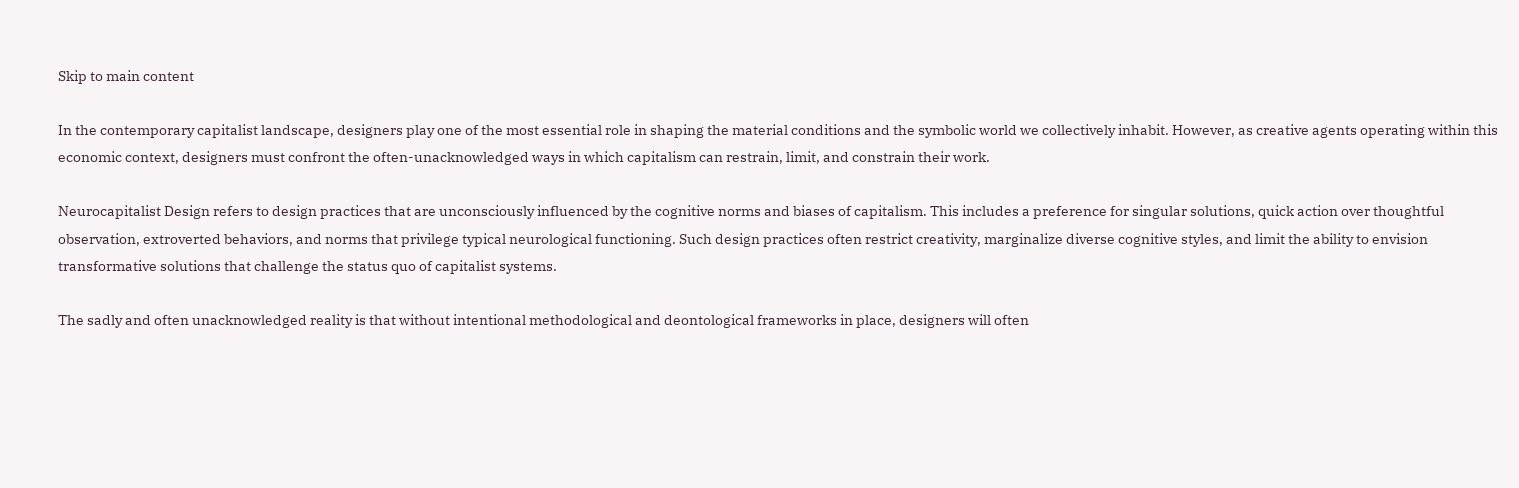Skip to main content

In the contemporary capitalist landscape, designers play one of the most essential role in shaping the material conditions and the symbolic world we collectively inhabit. However, as creative agents operating within this economic context, designers must confront the often-unacknowledged ways in which capitalism can restrain, limit, and constrain their work.

Neurocapitalist Design refers to design practices that are unconsciously influenced by the cognitive norms and biases of capitalism. This includes a preference for singular solutions, quick action over thoughtful observation, extroverted behaviors, and norms that privilege typical neurological functioning. Such design practices often restrict creativity, marginalize diverse cognitive styles, and limit the ability to envision transformative solutions that challenge the status quo of capitalist systems.

The sadly and often unacknowledged reality is that without intentional methodological and deontological frameworks in place, designers will often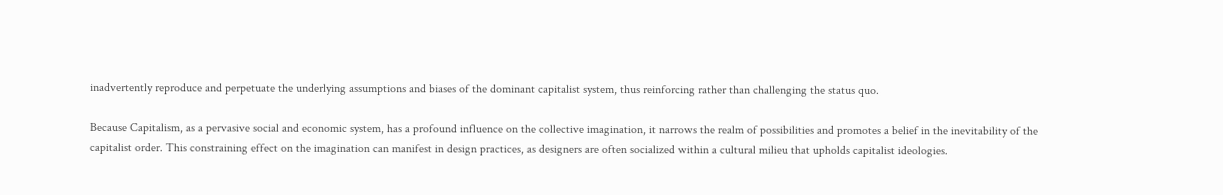inadvertently reproduce and perpetuate the underlying assumptions and biases of the dominant capitalist system, thus reinforcing rather than challenging the status quo.

Because Capitalism, as a pervasive social and economic system, has a profound influence on the collective imagination, it narrows the realm of possibilities and promotes a belief in the inevitability of the capitalist order. This constraining effect on the imagination can manifest in design practices, as designers are often socialized within a cultural milieu that upholds capitalist ideologies.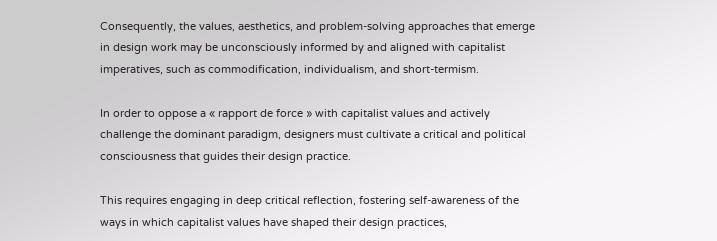Consequently, the values, aesthetics, and problem-solving approaches that emerge in design work may be unconsciously informed by and aligned with capitalist imperatives, such as commodification, individualism, and short-termism.

In order to oppose a « rapport de force » with capitalist values and actively challenge the dominant paradigm, designers must cultivate a critical and political consciousness that guides their design practice.

This requires engaging in deep critical reflection, fostering self-awareness of the ways in which capitalist values have shaped their design practices,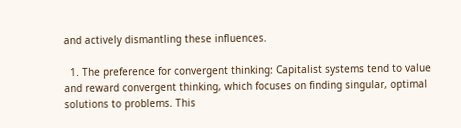and actively dismantling these influences.

  1. The preference for convergent thinking: Capitalist systems tend to value and reward convergent thinking, which focuses on finding singular, optimal solutions to problems. This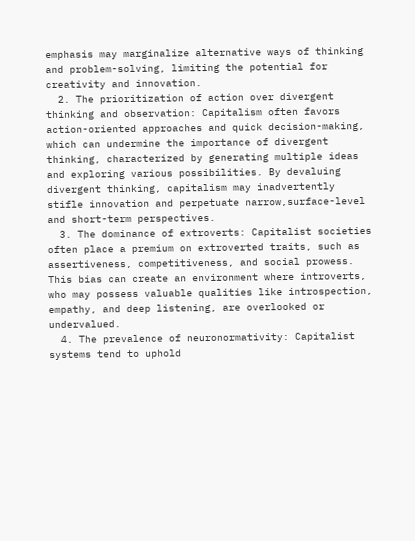emphasis may marginalize alternative ways of thinking and problem-solving, limiting the potential for creativity and innovation.
  2. The prioritization of action over divergent thinking and observation: Capitalism often favors action-oriented approaches and quick decision-making, which can undermine the importance of divergent thinking, characterized by generating multiple ideas and exploring various possibilities. By devaluing divergent thinking, capitalism may inadvertently stifle innovation and perpetuate narrow,surface-level and short-term perspectives.
  3. The dominance of extroverts: Capitalist societies often place a premium on extroverted traits, such as assertiveness, competitiveness, and social prowess. This bias can create an environment where introverts, who may possess valuable qualities like introspection, empathy, and deep listening, are overlooked or undervalued.
  4. The prevalence of neuronormativity: Capitalist systems tend to uphold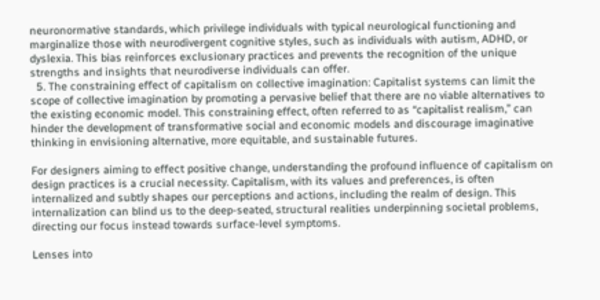neuronormative standards, which privilege individuals with typical neurological functioning and marginalize those with neurodivergent cognitive styles, such as individuals with autism, ADHD, or dyslexia. This bias reinforces exclusionary practices and prevents the recognition of the unique strengths and insights that neurodiverse individuals can offer.
  5. The constraining effect of capitalism on collective imagination: Capitalist systems can limit the scope of collective imagination by promoting a pervasive belief that there are no viable alternatives to the existing economic model. This constraining effect, often referred to as “capitalist realism,” can hinder the development of transformative social and economic models and discourage imaginative thinking in envisioning alternative, more equitable, and sustainable futures.

For designers aiming to effect positive change, understanding the profound influence of capitalism on design practices is a crucial necessity. Capitalism, with its values and preferences, is often internalized and subtly shapes our perceptions and actions, including the realm of design. This internalization can blind us to the deep-seated, structural realities underpinning societal problems, directing our focus instead towards surface-level symptoms.

Lenses into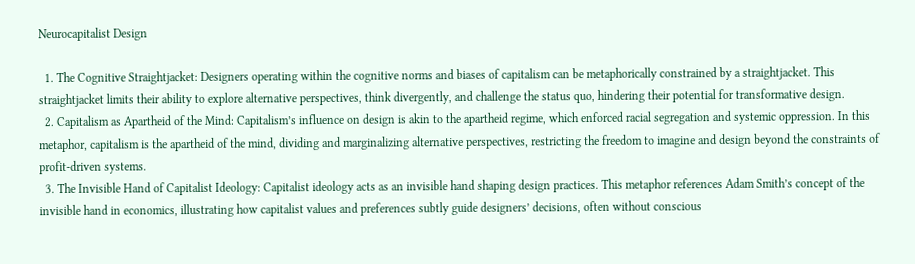Neurocapitalist Design

  1. The Cognitive Straightjacket: Designers operating within the cognitive norms and biases of capitalism can be metaphorically constrained by a straightjacket. This straightjacket limits their ability to explore alternative perspectives, think divergently, and challenge the status quo, hindering their potential for transformative design.
  2. Capitalism as Apartheid of the Mind: Capitalism’s influence on design is akin to the apartheid regime, which enforced racial segregation and systemic oppression. In this metaphor, capitalism is the apartheid of the mind, dividing and marginalizing alternative perspectives, restricting the freedom to imagine and design beyond the constraints of profit-driven systems.
  3. The Invisible Hand of Capitalist Ideology: Capitalist ideology acts as an invisible hand shaping design practices. This metaphor references Adam Smith’s concept of the invisible hand in economics, illustrating how capitalist values and preferences subtly guide designers’ decisions, often without conscious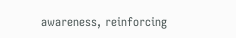awareness, reinforcing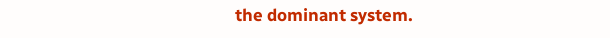the dominant system.